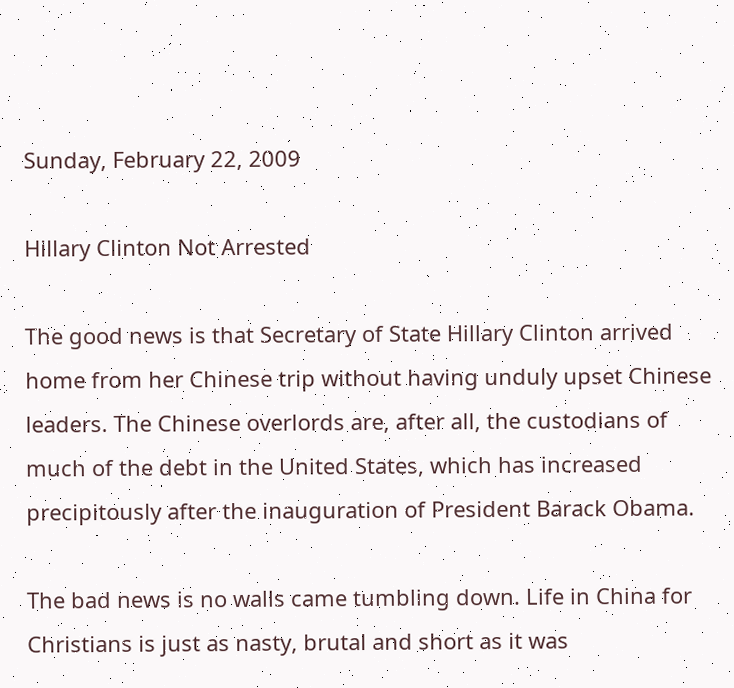Sunday, February 22, 2009

Hillary Clinton Not Arrested

The good news is that Secretary of State Hillary Clinton arrived home from her Chinese trip without having unduly upset Chinese leaders. The Chinese overlords are, after all, the custodians of much of the debt in the United States, which has increased precipitously after the inauguration of President Barack Obama.

The bad news is no walls came tumbling down. Life in China for Christians is just as nasty, brutal and short as it was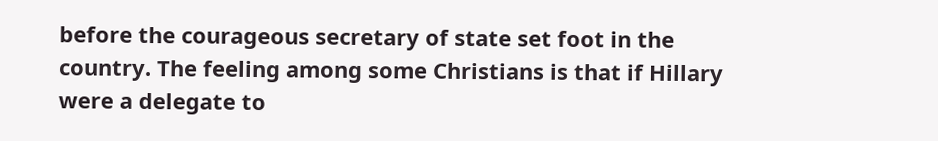before the courageous secretary of state set foot in the country. The feeling among some Christians is that if Hillary were a delegate to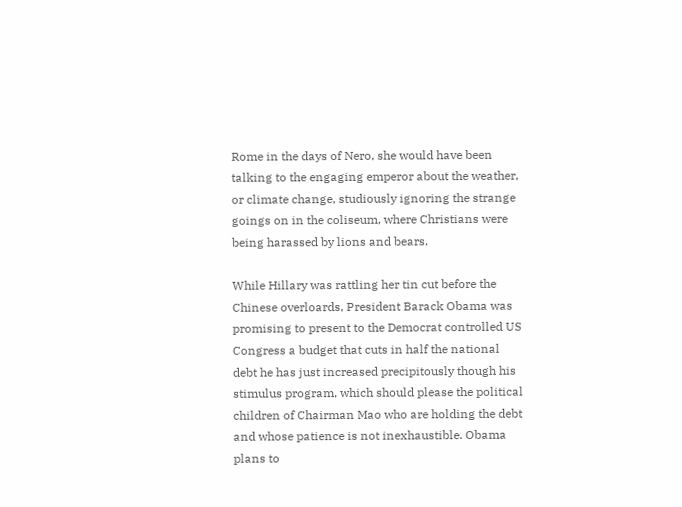Rome in the days of Nero, she would have been talking to the engaging emperor about the weather, or climate change, studiously ignoring the strange goings on in the coliseum, where Christians were being harassed by lions and bears.

While Hillary was rattling her tin cut before the Chinese overloards, President Barack Obama was promising to present to the Democrat controlled US Congress a budget that cuts in half the national debt he has just increased precipitously though his stimulus program, which should please the political children of Chairman Mao who are holding the debt and whose patience is not inexhaustible. Obama plans to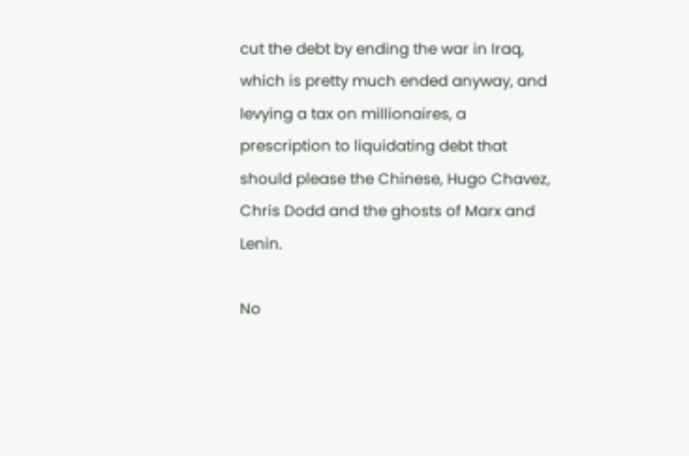cut the debt by ending the war in Iraq, which is pretty much ended anyway, and levying a tax on millionaires, a prescription to liquidating debt that should please the Chinese, Hugo Chavez, Chris Dodd and the ghosts of Marx and Lenin.

No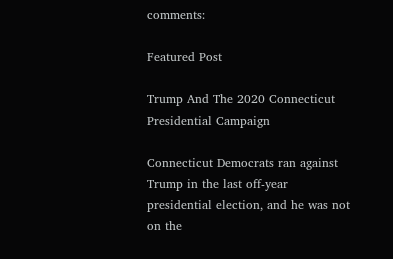comments:

Featured Post

Trump And The 2020 Connecticut Presidential Campaign

Connecticut Democrats ran against Trump in the last off-year presidential election, and he was not on the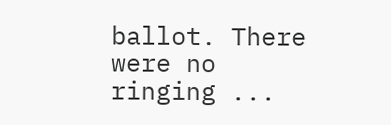ballot. There were no ringing ...